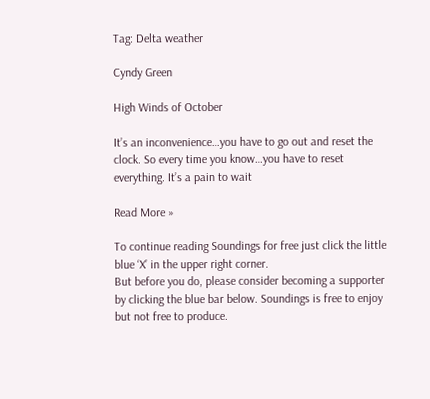Tag: Delta weather

Cyndy Green

High Winds of October

It’s an inconvenience…you have to go out and reset the clock. So every time you know…you have to reset everything. It’s a pain to wait

Read More »

To continue reading Soundings for free just click the little blue ‘X’ in the upper right corner.
But before you do, please consider becoming a supporter by clicking the blue bar below. Soundings is free to enjoy but not free to produce.